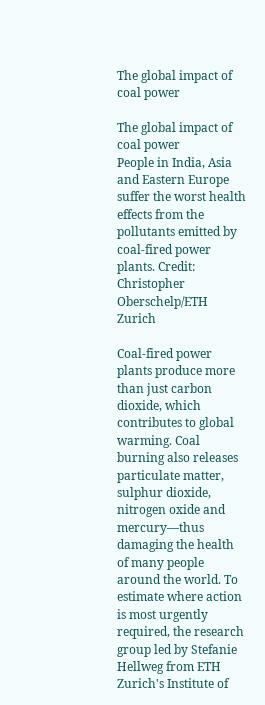The global impact of coal power

The global impact of coal power
People in India, Asia and Eastern Europe suffer the worst health effects from the pollutants emitted by coal-fired power plants. Credit: Christopher Oberschelp/ETH Zurich

Coal-fired power plants produce more than just carbon dioxide, which contributes to global warming. Coal burning also releases particulate matter, sulphur dioxide, nitrogen oxide and mercury—thus damaging the health of many people around the world. To estimate where action is most urgently required, the research group led by Stefanie Hellweg from ETH Zurich's Institute of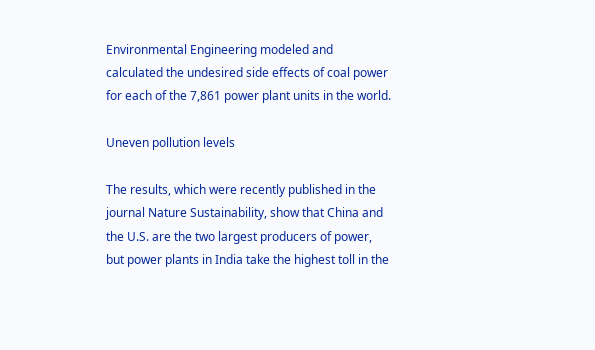Environmental Engineering modeled and calculated the undesired side effects of coal power for each of the 7,861 power plant units in the world.

Uneven pollution levels

The results, which were recently published in the journal Nature Sustainability, show that China and the U.S. are the two largest producers of power, but power plants in India take the highest toll in the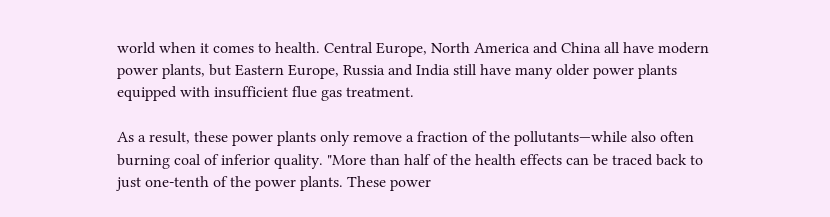world when it comes to health. Central Europe, North America and China all have modern power plants, but Eastern Europe, Russia and India still have many older power plants equipped with insufficient flue gas treatment.

As a result, these power plants only remove a fraction of the pollutants—while also often burning coal of inferior quality. "More than half of the health effects can be traced back to just one-tenth of the power plants. These power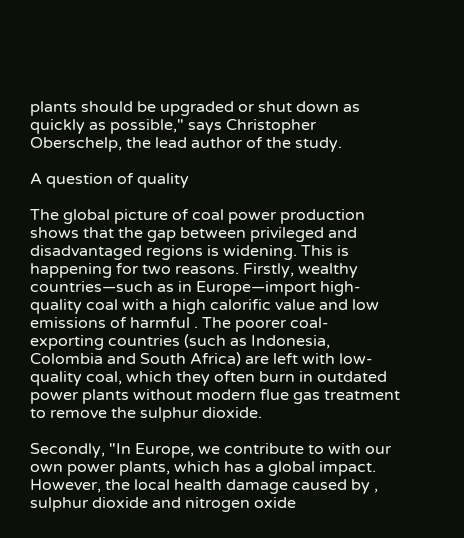plants should be upgraded or shut down as quickly as possible," says Christopher Oberschelp, the lead author of the study.

A question of quality

The global picture of coal power production shows that the gap between privileged and disadvantaged regions is widening. This is happening for two reasons. Firstly, wealthy countries—such as in Europe—import high-quality coal with a high calorific value and low emissions of harmful . The poorer coal-exporting countries (such as Indonesia, Colombia and South Africa) are left with low-quality coal, which they often burn in outdated power plants without modern flue gas treatment to remove the sulphur dioxide.

Secondly, "In Europe, we contribute to with our own power plants, which has a global impact. However, the local health damage caused by , sulphur dioxide and nitrogen oxide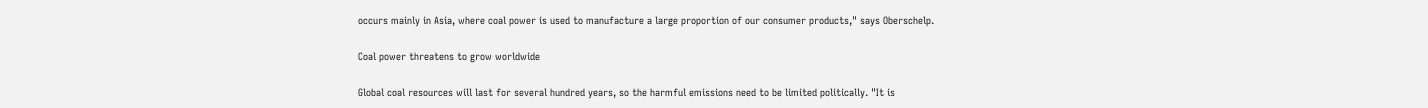occurs mainly in Asia, where coal power is used to manufacture a large proportion of our consumer products," says Oberschelp.

Coal power threatens to grow worldwide

Global coal resources will last for several hundred years, so the harmful emissions need to be limited politically. "It is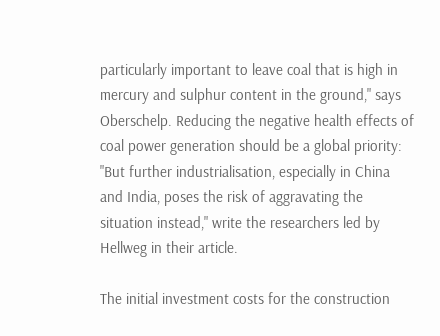particularly important to leave coal that is high in mercury and sulphur content in the ground," says Oberschelp. Reducing the negative health effects of coal power generation should be a global priority: "But further industrialisation, especially in China and India, poses the risk of aggravating the situation instead," write the researchers led by Hellweg in their article.

The initial investment costs for the construction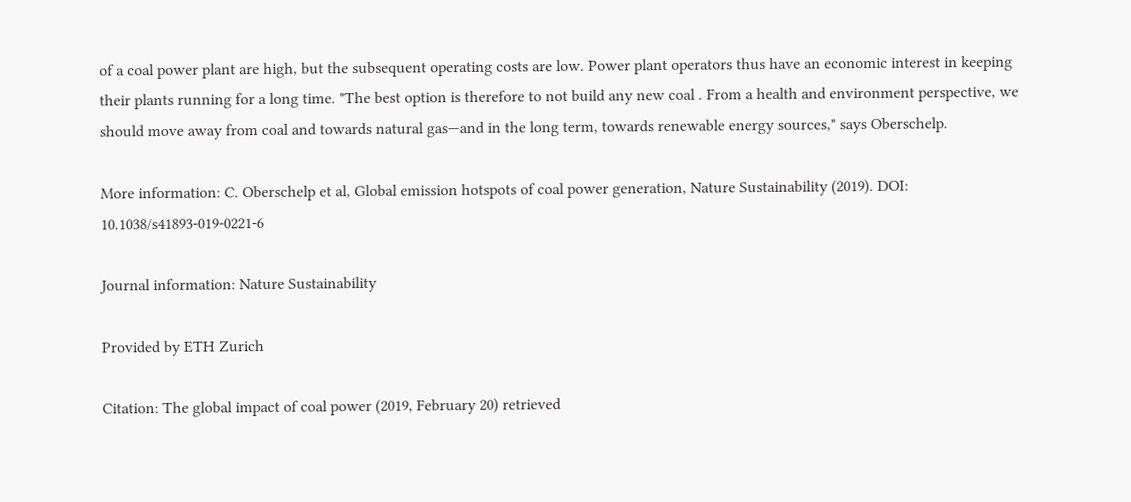of a coal power plant are high, but the subsequent operating costs are low. Power plant operators thus have an economic interest in keeping their plants running for a long time. "The best option is therefore to not build any new coal . From a health and environment perspective, we should move away from coal and towards natural gas—and in the long term, towards renewable energy sources," says Oberschelp.

More information: C. Oberschelp et al, Global emission hotspots of coal power generation, Nature Sustainability (2019). DOI: 10.1038/s41893-019-0221-6

Journal information: Nature Sustainability

Provided by ETH Zurich

Citation: The global impact of coal power (2019, February 20) retrieved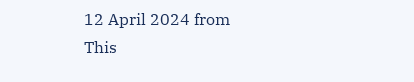12 April 2024 from
This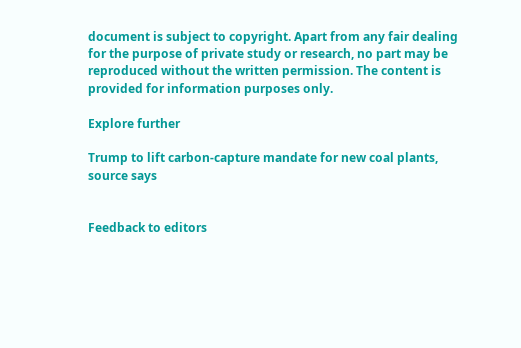document is subject to copyright. Apart from any fair dealing for the purpose of private study or research, no part may be reproduced without the written permission. The content is provided for information purposes only.

Explore further

Trump to lift carbon-capture mandate for new coal plants, source says


Feedback to editors